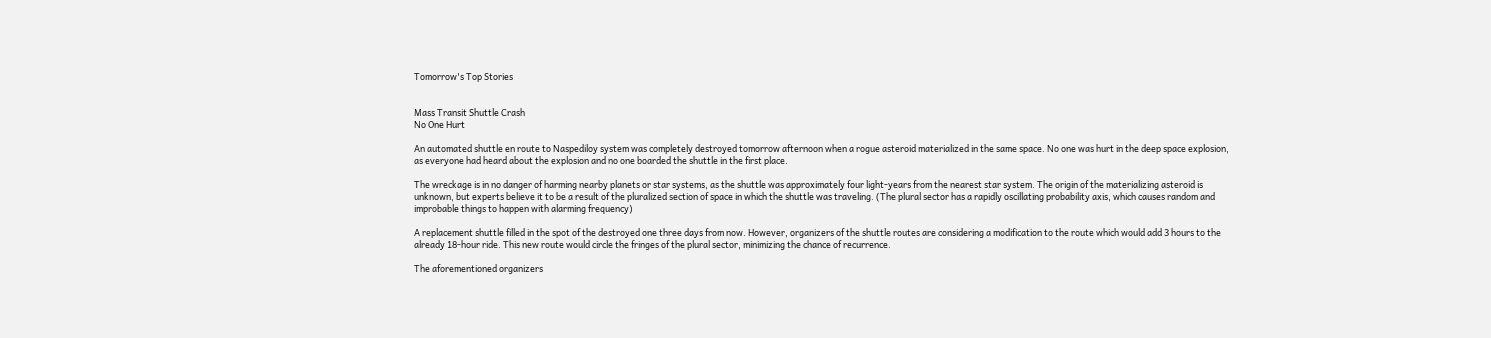Tomorrow's Top Stories


Mass Transit Shuttle Crash
No One Hurt

An automated shuttle en route to Naspediloy system was completely destroyed tomorrow afternoon when a rogue asteroid materialized in the same space. No one was hurt in the deep space explosion, as everyone had heard about the explosion and no one boarded the shuttle in the first place.

The wreckage is in no danger of harming nearby planets or star systems, as the shuttle was approximately four light-years from the nearest star system. The origin of the materializing asteroid is unknown, but experts believe it to be a result of the pluralized section of space in which the shuttle was traveling. (The plural sector has a rapidly oscillating probability axis, which causes random and improbable things to happen with alarming frequency)

A replacement shuttle filled in the spot of the destroyed one three days from now. However, organizers of the shuttle routes are considering a modification to the route which would add 3 hours to the already 18-hour ride. This new route would circle the fringes of the plural sector, minimizing the chance of recurrence.

The aforementioned organizers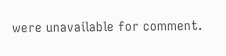were unavailable for comment.